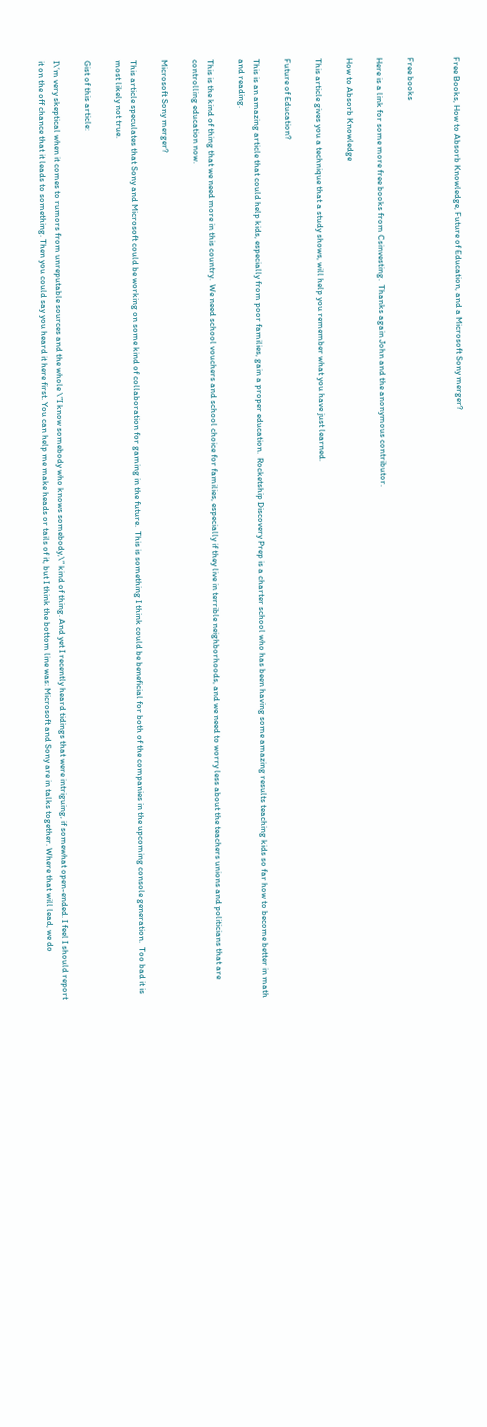Free Books, How to Absorb Knowledge, Future of Education, and a Microsoft Sony merger?


Free books

Here is a link for some more free books from Csinvesting.  Thanks again John and the anonymous contributor.

How to Absorb Knowledge

This article gives you a technique that a study shows, will help you remember what you have just learned.

Future of Education?

This is an amazing article that could help kids, especially from poor families, gain a proper education.  Rocketship Discovery Prep is a charter school who has been having some amazing results teaching kids so far how to become better in math and reading.

This is the kind of thing that we need more in this country.  We need school vouchers and school choice for families, especially if they live in terrible neighborhoods, and we need to worry less about the teachers unions and politicians that are controlling education now.

Microsoft Sony merger?

This article speculates that Sony and Microsoft could be working on some kind of collaboration for gaming in the future.  This is something I think could be beneficial for both of the companies in the upcoming console generation.  Too bad it is most likely not true.

Gist of this article:

I\’m very skeptical when it comes to rumors from unreputable sources and the whole \”I know somebody who knows somebody,\” kind of thing. And yet I recently heard tidings that were intriguing, if somewhat open-ended. I feel I should report it on the off chance that it leads to something. Then you could say you heard it here first. You can help me make heads or tails of it, but I think the bottom line was: Microsoft and Sony are in talks together. Where that will lead, we do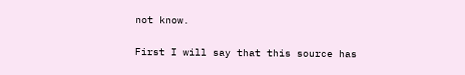not know.

First I will say that this source has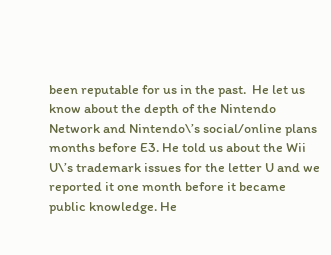been reputable for us in the past.  He let us know about the depth of the Nintendo Network and Nintendo\’s social/online plans months before E3. He told us about the Wii U\’s trademark issues for the letter U and we reported it one month before it became public knowledge. He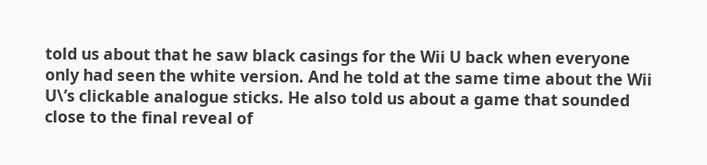told us about that he saw black casings for the Wii U back when everyone only had seen the white version. And he told at the same time about the Wii U\’s clickable analogue sticks. He also told us about a game that sounded close to the final reveal of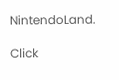NintendoLand.

Click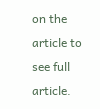on the article to see full article.